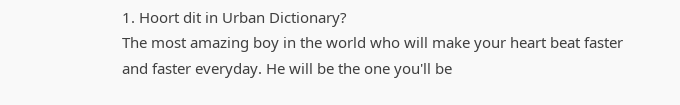1. Hoort dit in Urban Dictionary?
The most amazing boy in the world who will make your heart beat faster and faster everyday. He will be the one you'll be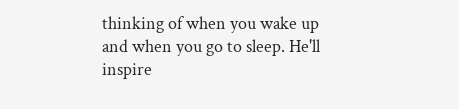thinking of when you wake up and when you go to sleep. He'll inspire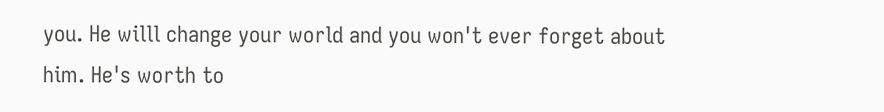you. He willl change your world and you won't ever forget about him. He's worth to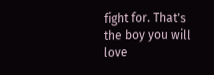fight for. That's the boy you will love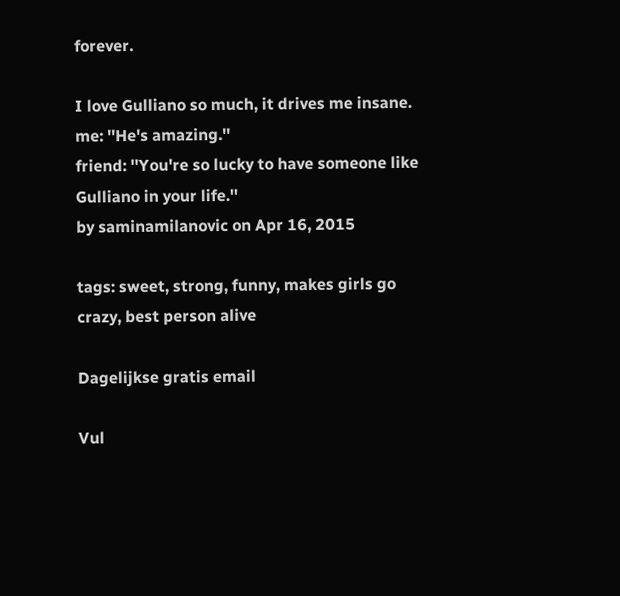forever.

I love Gulliano so much, it drives me insane.
me: ''He's amazing.''
friend: ''You're so lucky to have someone like Gulliano in your life.''
by saminamilanovic on Apr 16, 2015

tags: sweet, strong, funny, makes girls go crazy, best person alive

Dagelijkse gratis email

Vul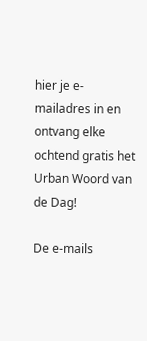hier je e-mailadres in en ontvang elke ochtend gratis het Urban Woord van de Dag!

De e-mails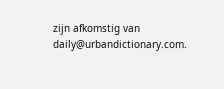zijn afkomstig van daily@urbandictionary.com.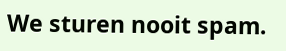We sturen nooit spam.